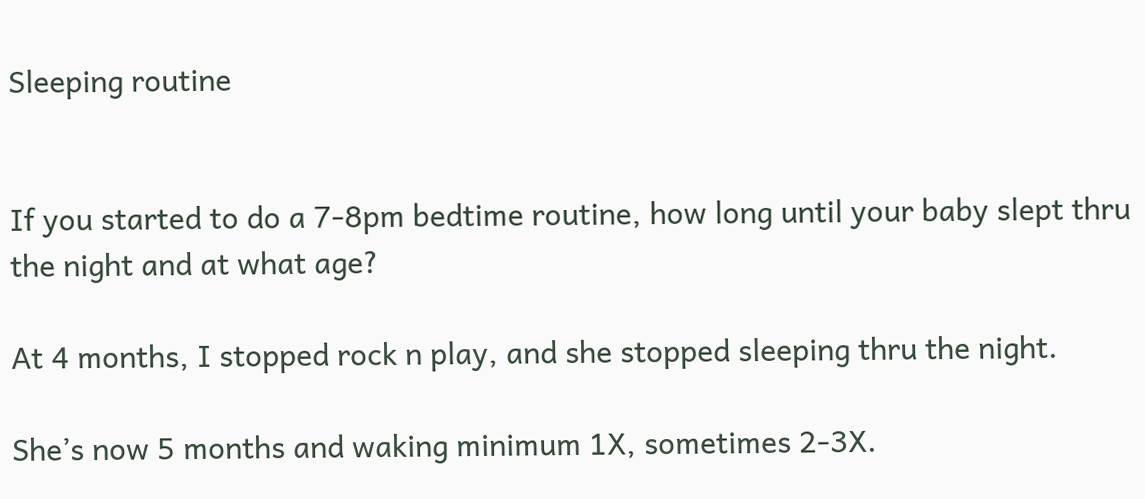Sleeping routine


If you started to do a 7-8pm bedtime routine, how long until your baby slept thru the night and at what age?

At 4 months, I stopped rock n play, and she stopped sleeping thru the night.

She’s now 5 months and waking minimum 1X, sometimes 2-3X.